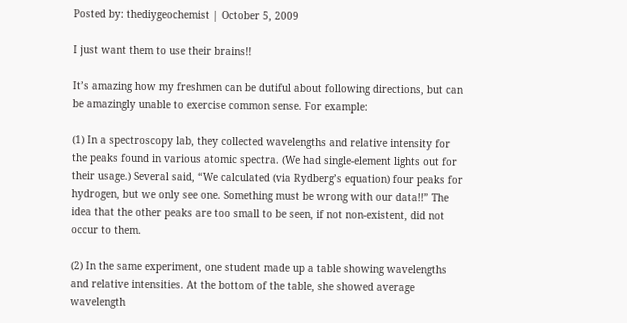Posted by: thediygeochemist | October 5, 2009

I just want them to use their brains!!

It’s amazing how my freshmen can be dutiful about following directions, but can be amazingly unable to exercise common sense. For example:

(1) In a spectroscopy lab, they collected wavelengths and relative intensity for the peaks found in various atomic spectra. (We had single-element lights out for their usage.) Several said, “We calculated (via Rydberg’s equation) four peaks for hydrogen, but we only see one. Something must be wrong with our data!!” The idea that the other peaks are too small to be seen, if not non-existent, did not occur to them.

(2) In the same experiment, one student made up a table showing wavelengths and relative intensities. At the bottom of the table, she showed average wavelength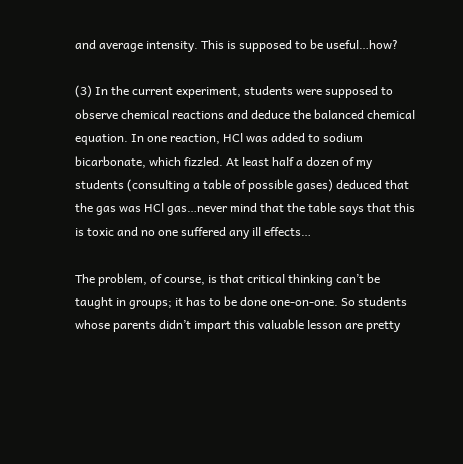and average intensity. This is supposed to be useful…how?

(3) In the current experiment, students were supposed to observe chemical reactions and deduce the balanced chemical equation. In one reaction, HCl was added to sodium bicarbonate, which fizzled. At least half a dozen of my students (consulting a table of possible gases) deduced that the gas was HCl gas…never mind that the table says that this is toxic and no one suffered any ill effects…

The problem, of course, is that critical thinking can’t be taught in groups; it has to be done one-on-one. So students whose parents didn’t impart this valuable lesson are pretty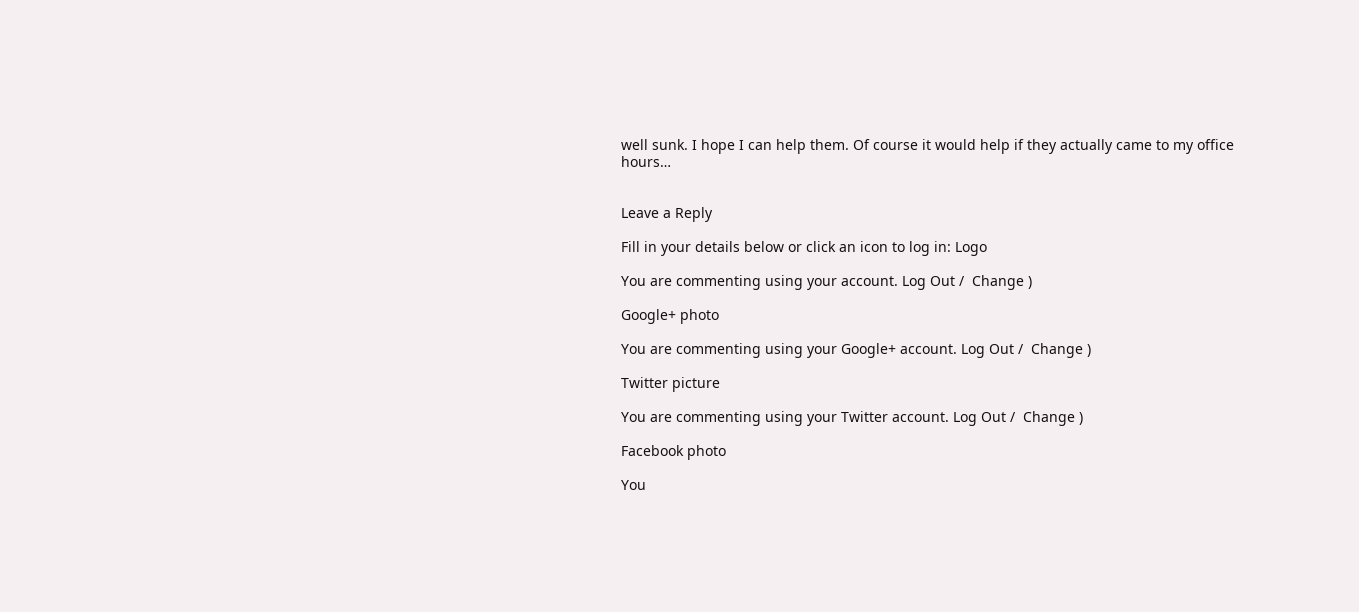well sunk. I hope I can help them. Of course it would help if they actually came to my office hours…


Leave a Reply

Fill in your details below or click an icon to log in: Logo

You are commenting using your account. Log Out /  Change )

Google+ photo

You are commenting using your Google+ account. Log Out /  Change )

Twitter picture

You are commenting using your Twitter account. Log Out /  Change )

Facebook photo

You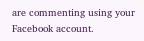are commenting using your Facebook account.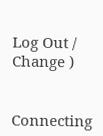Log Out /  Change )


Connecting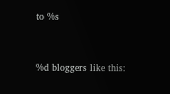to %s


%d bloggers like this: